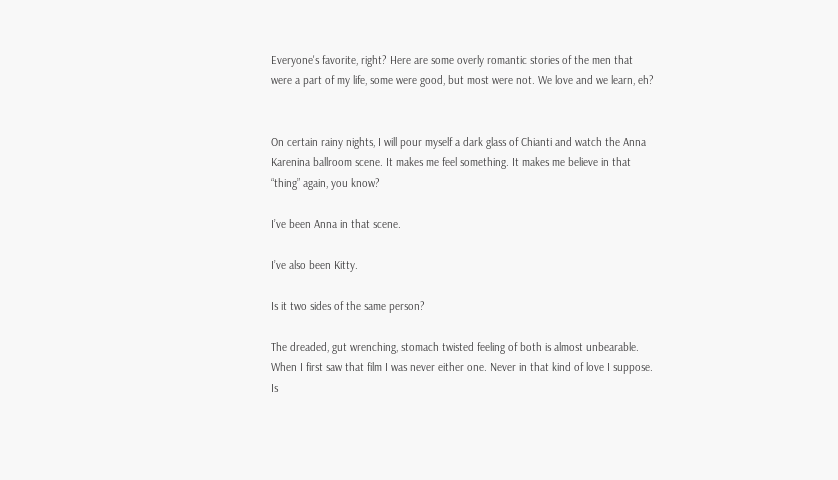Everyone's favorite, right? Here are some overly romantic stories of the men that were a part of my life, some were good, but most were not. We love and we learn, eh?


On certain rainy nights, I will pour myself a dark glass of Chianti and watch the Anna Karenina ballroom scene. It makes me feel something. It makes me believe in that “thing” again, you know?

I’ve been Anna in that scene.

I’ve also been Kitty.

Is it two sides of the same person?

The dreaded, gut wrenching, stomach twisted feeling of both is almost unbearable. When I first saw that film I was never either one. Never in that kind of love I suppose. Is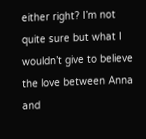either right? I’m not quite sure but what I wouldn’t give to believe the love between Anna and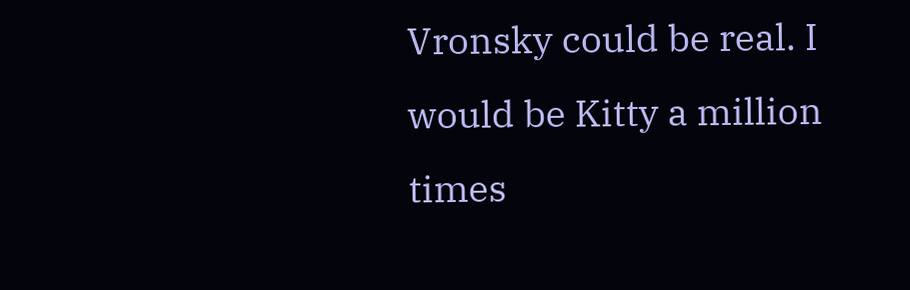Vronsky could be real. I would be Kitty a million times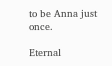to be Anna just once.

Eternal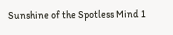Sunshine of the Spotless Mind 1